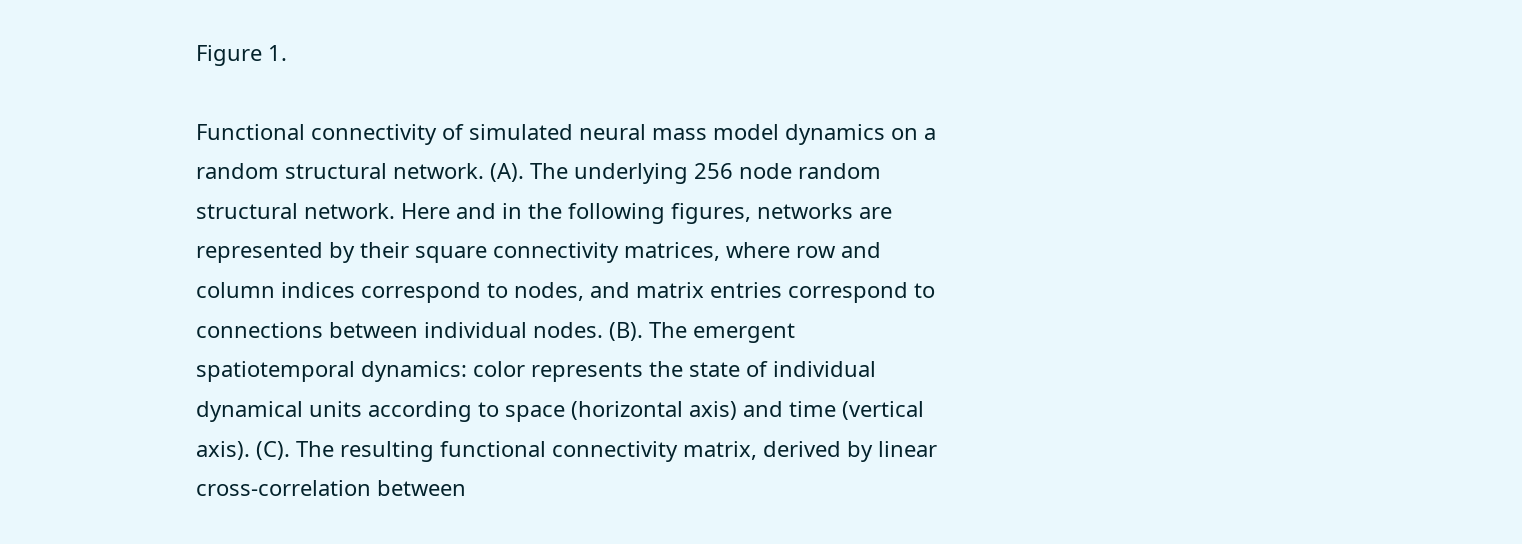Figure 1.

Functional connectivity of simulated neural mass model dynamics on a random structural network. (A). The underlying 256 node random structural network. Here and in the following figures, networks are represented by their square connectivity matrices, where row and column indices correspond to nodes, and matrix entries correspond to connections between individual nodes. (B). The emergent spatiotemporal dynamics: color represents the state of individual dynamical units according to space (horizontal axis) and time (vertical axis). (C). The resulting functional connectivity matrix, derived by linear cross-correlation between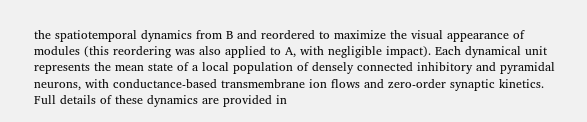the spatiotemporal dynamics from B and reordered to maximize the visual appearance of modules (this reordering was also applied to A, with negligible impact). Each dynamical unit represents the mean state of a local population of densely connected inhibitory and pyramidal neurons, with conductance-based transmembrane ion flows and zero-order synaptic kinetics. Full details of these dynamics are provided in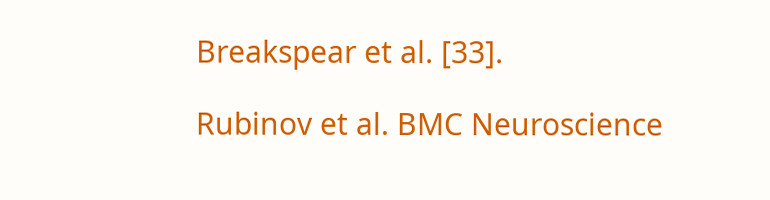Breakspear et al. [33].

Rubinov et al. BMC Neuroscience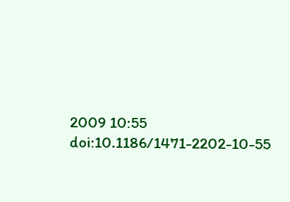2009 10:55   doi:10.1186/1471-2202-10-55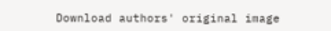Download authors' original image